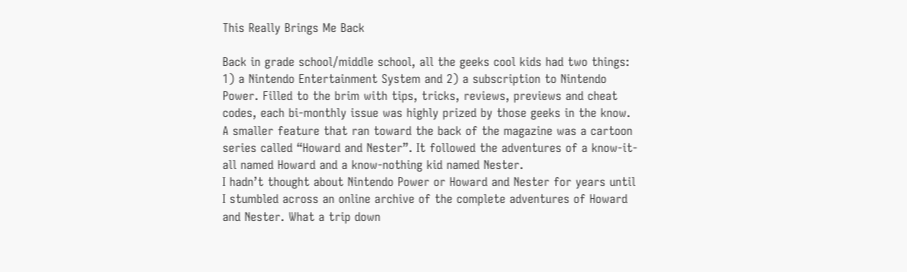This Really Brings Me Back

Back in grade school/middle school, all the geeks cool kids had two things: 1) a Nintendo Entertainment System and 2) a subscription to Nintendo Power. Filled to the brim with tips, tricks, reviews, previews and cheat codes, each bi-monthly issue was highly prized by those geeks in the know.
A smaller feature that ran toward the back of the magazine was a cartoon series called “Howard and Nester”. It followed the adventures of a know-it-all named Howard and a know-nothing kid named Nester.
I hadn’t thought about Nintendo Power or Howard and Nester for years until I stumbled across an online archive of the complete adventures of Howard and Nester. What a trip down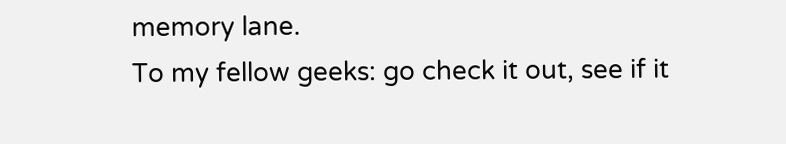memory lane.
To my fellow geeks: go check it out, see if it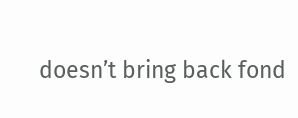doesn’t bring back fond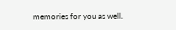memories for you as well.